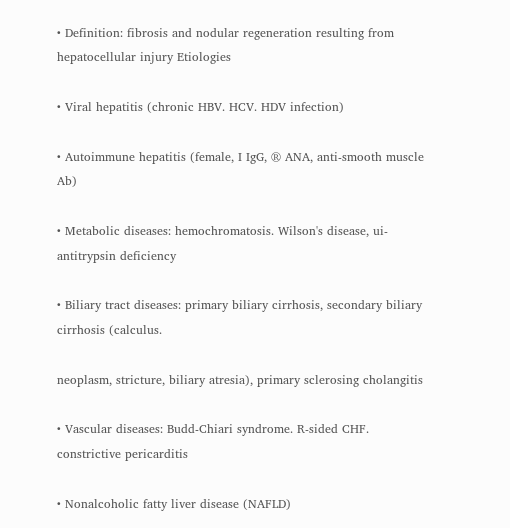• Definition: fibrosis and nodular regeneration resulting from hepatocellular injury Etiologies

• Viral hepatitis (chronic HBV. HCV. HDV infection)

• Autoimmune hepatitis (female, I IgG, ® ANA, anti-smooth muscle Ab)

• Metabolic diseases: hemochromatosis. Wilson's disease, ui-antitrypsin deficiency

• Biliary tract diseases: primary biliary cirrhosis, secondary biliary cirrhosis (calculus.

neoplasm, stricture, biliary atresia), primary sclerosing cholangitis

• Vascular diseases: Budd-Chiari syndrome. R-sided CHF. constrictive pericarditis

• Nonalcoholic fatty liver disease (NAFLD)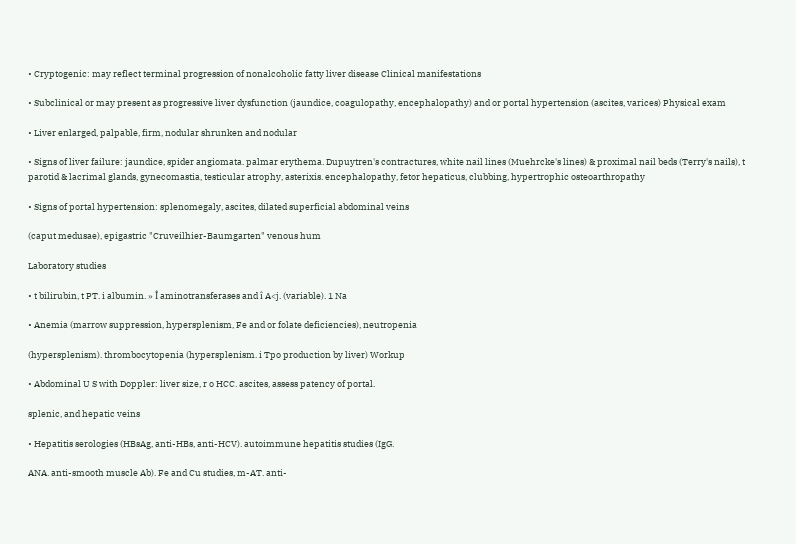• Cryptogenic: may reflect terminal progression of nonalcoholic fatty liver disease Clinical manifestations

• Subclinical or may present as progressive liver dysfunction (jaundice, coagulopathy, encephalopathy) and or portal hypertension (ascites, varices) Physical exam

• Liver enlarged, palpable, firm, nodular shrunken and nodular

• Signs of liver failure: jaundice, spider angiomata. palmar erythema. Dupuytren's contractures, white nail lines (Muehrcke's lines) & proximal nail beds (Terry's nails), t parotid & lacrimal glands, gynecomastia, testicular atrophy, asterixis. encephalopathy, fetor hepaticus, clubbing, hypertrophic osteoarthropathy

• Signs of portal hypertension: splenomegaly, ascites, dilated superficial abdominal veins

(caput medusae), epigastric "Cruveilhier-Baumgarten" venous hum

Laboratory studies

• t bilirubin, t PT. i albumin. » Î aminotransferases and î A<j. (variable). 1 Na

• Anemia (marrow suppression, hypersplenism, Fe and or folate deficiencies), neutropenia

(hypersplenism). thrombocytopenia (hypersplenism. i Tpo production by liver) Workup

• Abdominal U S with Doppler: liver size, r o HCC. ascites, assess patency of portal.

splenic, and hepatic veins

• Hepatitis serologies (HBsAg, anti-HBs, anti-HCV). autoimmune hepatitis studies (IgG.

ANA. anti-smooth muscle Ab). Fe and Cu studies, m-AT. anti-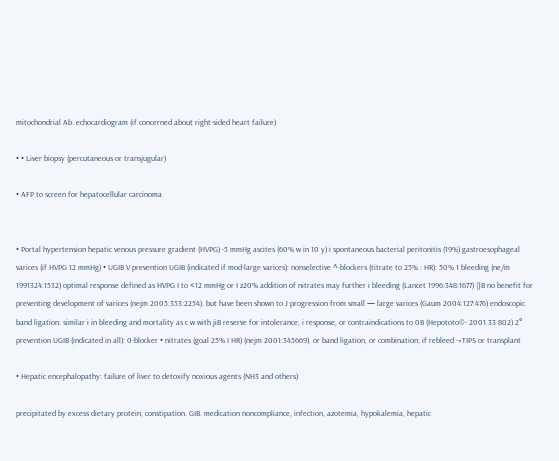mitochondrial Ab. echocardiogram (if concerned about right-sided heart failure)

• • Liver biopsy (percutaneous or transjugular)

• AFP to screen for hepatocellular carcinoma


• Portal hypertension hepatic venous pressure gradient (HVPG) -5 mmHg ascites (60% w in 10 y) i spontaneous bacterial peritonitis (19%) gastroesophageal varices (if HVPG 12 mmHg) • UGIB V prevention UGIB (indicated if mod-large varices): nonselective ^-blockers (titrate to 25% : HR): 50% 1 bleeding (ne/m 1991324:1532) optimal response defined as HVPG I to <12 mmHg or I z20% addition of nitrates may further i bleeding (Lancet 1996:348:1677) |}B no benefit for preventing development of varices (nejm 2005:353:2254). but have been shown to J progression from small — large varices (Gaum 2004:127:476) endoscopic band ligation: similar i in bleeding and mortality as c w with jiB reserve for intolerance, i response, or contraindications to 0B (Hepototo©- 2001.33 802) 2° prevention UGIB (indicated in all): 0-blocker • nitrates (goal 25% I HR) (nejm 2001:345669). or band ligation, or combination; if rebleed -«TIPS or transplant

• Hepatic encephalopathy: failure of liver to detoxify noxious agents (NH3 and others)

precipitated by excess dietary protein, constipation. GIB. medication noncompliance, infection, azotemia, hypokalemia, hepatic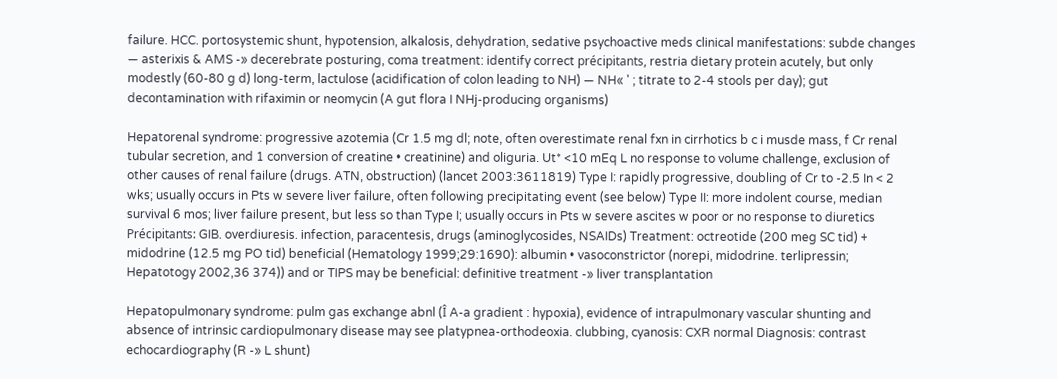failure. HCC. portosystemic shunt, hypotension, alkalosis, dehydration, sedative psychoactive meds clinical manifestations: subde changes — asterixis & AMS -» decerebrate posturing, coma treatment: identify correct précipitants, restria dietary protein acutely, but only modestly (60-80 g d) long-term, lactulose (acidification of colon leading to NH) — NH« ' ; titrate to 2-4 stools per day); gut decontamination with rifaximin or neomycin (A gut flora I NHj-producing organisms)

Hepatorenal syndrome: progressive azotemia (Cr 1.5 mg dl; note, often overestimate renal fxn in cirrhotics b c i musde mass, f Cr renal tubular secretion, and 1 conversion of creatine • creatinine) and oliguria. Ut* <10 mEq L no response to volume challenge, exclusion of other causes of renal failure (drugs. ATN, obstruction) (lancet 2003:3611819) Type I: rapidly progressive, doubling of Cr to -2.5 In < 2 wks; usually occurs in Pts w severe liver failure, often following precipitating event (see below) Type II: more indolent course, median survival 6 mos; liver failure present, but less so than Type I; usually occurs in Pts w severe ascites w poor or no response to diuretics Précipitants: GIB. overdiuresis. infection, paracentesis, drugs (aminoglycosides, NSAIDs) Treatment: octreotide (200 meg SC tid) + midodrine (12.5 mg PO tid) beneficial (Hematology 1999;29:1690): albumin • vasoconstrictor (norepi, midodrine. terlipressin; Hepatotogy 2002,36 374)) and or TIPS may be beneficial: definitive treatment -» liver transplantation

Hepatopulmonary syndrome: pulm gas exchange abnl (Î A-a gradient : hypoxia), evidence of intrapulmonary vascular shunting and absence of intrinsic cardiopulmonary disease may see platypnea-orthodeoxia. clubbing, cyanosis: CXR normal Diagnosis: contrast echocardiography (R -» L shunt)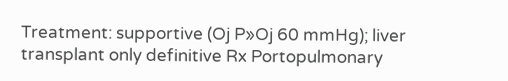Treatment: supportive (Oj P»Oj 60 mmHg); liver transplant only definitive Rx Portopulmonary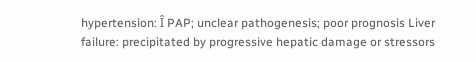hypertension: Î PAP; unclear pathogenesis; poor prognosis Liver failure: precipitated by progressive hepatic damage or stressors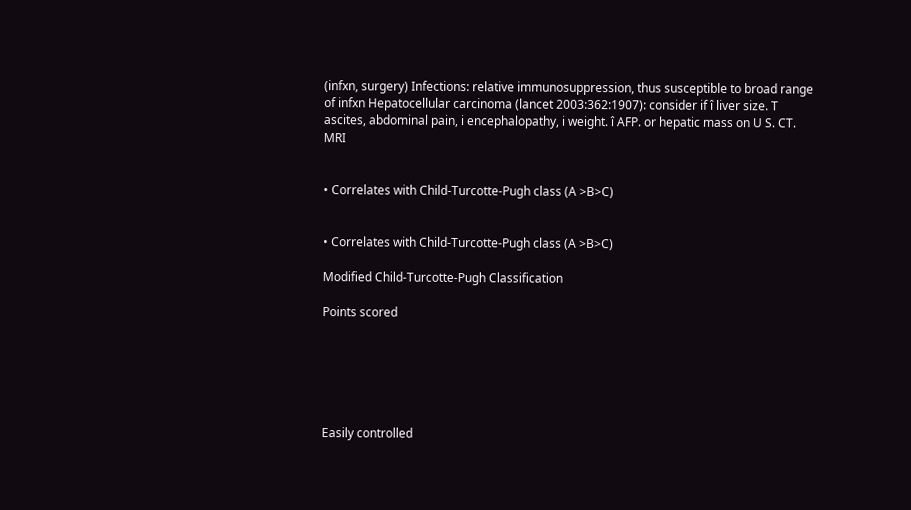(infxn, surgery) Infections: relative immunosuppression, thus susceptible to broad range of infxn Hepatocellular carcinoma (lancet 2003:362:1907): consider if î liver size. T ascites, abdominal pain, i encephalopathy, i weight. î AFP. or hepatic mass on U S. CT. MRI


• Correlates with Child-Turcotte-Pugh class (A >B>C)


• Correlates with Child-Turcotte-Pugh class (A >B>C)

Modified Child-Turcotte-Pugh Classification

Points scored






Easily controlled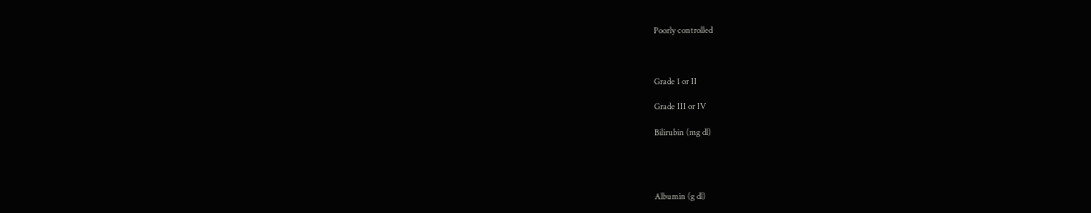Poorly controlled



Grade 1 or II

Grade III or IV

Bilirubin (mg dl)




Albumin (g dl)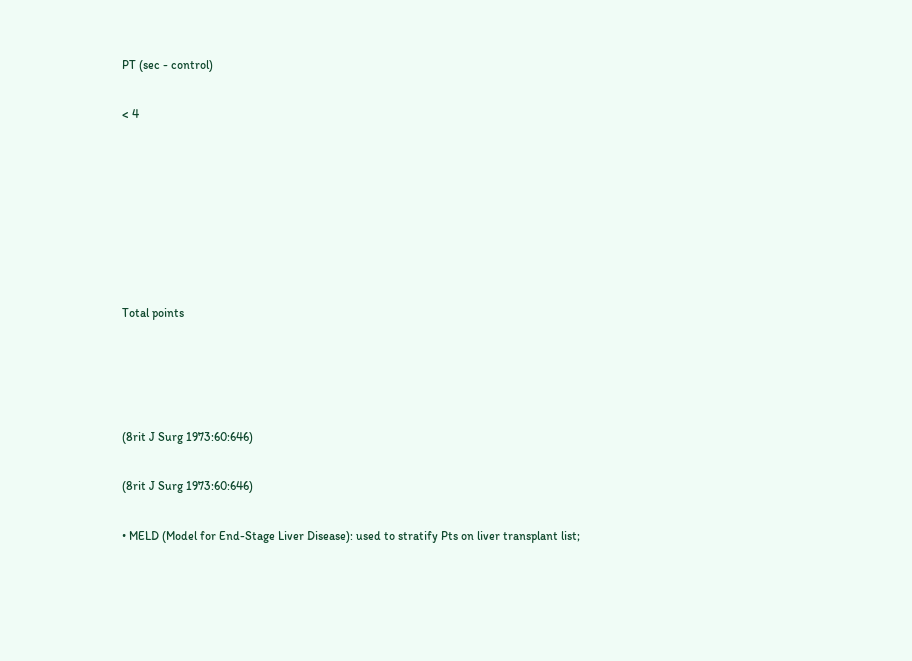PT (sec - control)

< 4







Total points




(8rit J Surg 1973:60:646)

(8rit J Surg 1973:60:646)

• MELD (Model for End-Stage Liver Disease): used to stratify Pts on liver transplant list;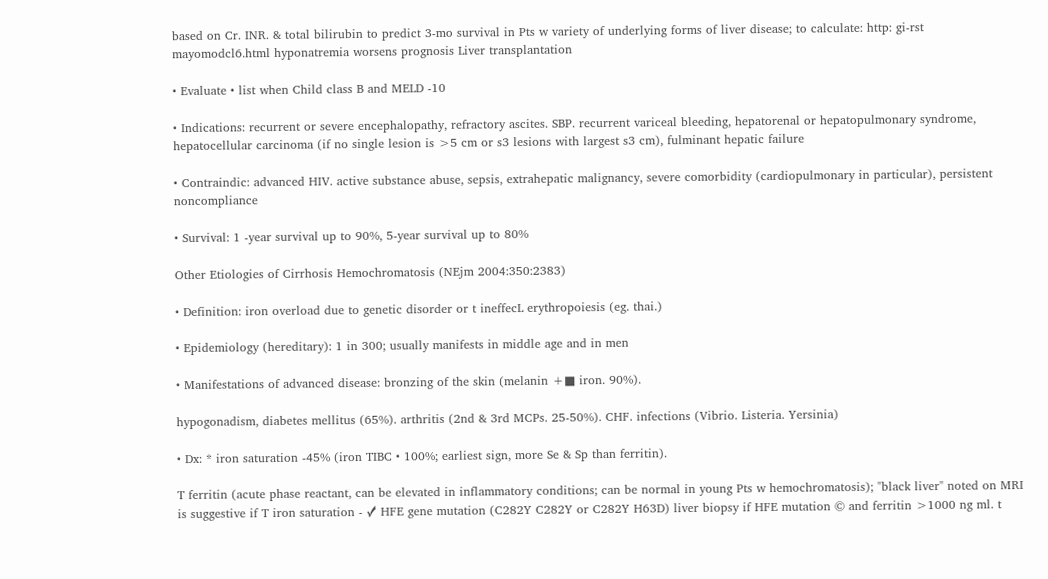based on Cr. INR. & total bilirubin to predict 3-mo survival in Pts w variety of underlying forms of liver disease; to calculate: http: gi-rst mayomodcl6.html hyponatremia worsens prognosis Liver transplantation

• Evaluate • list when Child class B and MELD -10

• Indications: recurrent or severe encephalopathy, refractory ascites. SBP. recurrent variceal bleeding, hepatorenal or hepatopulmonary syndrome, hepatocellular carcinoma (if no single lesion is >5 cm or s3 lesions with largest s3 cm), fulminant hepatic failure

• Contraindic: advanced HIV. active substance abuse, sepsis, extrahepatic malignancy, severe comorbidity (cardiopulmonary in particular), persistent noncompliance

• Survival: 1 -year survival up to 90%, 5-year survival up to 80%

Other Etiologies of Cirrhosis Hemochromatosis (NEjm 2004:350:2383)

• Definition: iron overload due to genetic disorder or t ineffecL erythropoiesis (eg. thai.)

• Epidemiology (hereditary): 1 in 300; usually manifests in middle age and in men

• Manifestations of advanced disease: bronzing of the skin (melanin +■ iron. 90%).

hypogonadism, diabetes mellitus (65%). arthritis (2nd & 3rd MCPs. 25-50%). CHF. infections (Vibrio. Listeria. Yersinia)

• Dx: * iron saturation -45% (iron TIBC • 100%; earliest sign, more Se & Sp than ferritin).

T ferritin (acute phase reactant, can be elevated in inflammatory conditions; can be normal in young Pts w hemochromatosis); "black liver" noted on MRI is suggestive if T iron saturation - ✓ HFE gene mutation (C282Y C282Y or C282Y H63D) liver biopsy if HFE mutation © and ferritin >1000 ng ml. t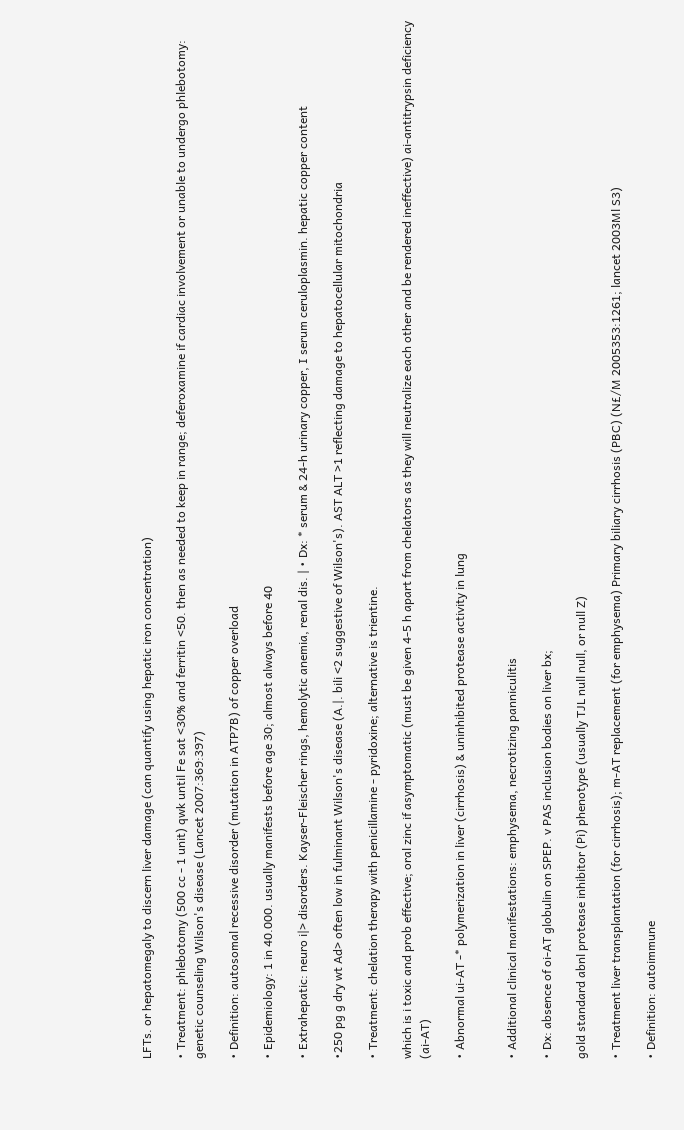LFTs. or hepatomegaly to discern liver damage (can quantify using hepatic iron concentration)

• Treatment: phlebotomy (500 cc - 1 unit) qwk until Fe sat <30% and ferritin <50. then as needed to keep in range; deferoxamine if cardiac involvement or unable to undergo phlebotomy: genetic counseling Wilson's disease (Lancet 2007:369:397)

• Definition: autosomal recessive disorder (mutation in ATP7B) of copper overload

• Epidemiology: 1 in 40.000. usually manifests before age 30; almost always before 40

• Extrahepatic: neuro i|> disorders. Kayser-Fleischer rings, hemolytic anemia, renal dis. | • Dx: * serum & 24-h urinary copper, I serum ceruloplasmin. hepatic copper content

•250 pg g dry wt Ad> often low in fulminant Wilson's disease (A.|. bili <2 suggestive of Wilson's). AST ALT >1 reflecting damage to hepatocellular mitochondria

• Treatment: chelation therapy with penicillamine - pyridoxine; alternative is trientine.

which is i toxic and prob effective; oral zinc if asymptomatic (must be given 4-5 h apart from chelators as they will neutralize each other and be rendered ineffective) ai-antitrypsin deficiency (ai-AT)

• Abnormal ui-AT -* polymerization in liver (cirrhosis) & uninhibited protease activity in lung


• Additional clinical manifestations: emphysema, necrotizing panniculitis

• Dx: absence of oi-AT globulin on SPEP. v PAS inclusion bodies on liver bx;

gold standard abnl protease inhibitor (Pi) phenotype (usually TJL null null, or null Z)

• Treatment liver transplantation (for cirrhosis); m-AT replacement (for emphysema) Primary biliary cirrhosis (PBC) (N£/M 2005353:1261; lancet 2003Ml S3)

• Definition: autoimmune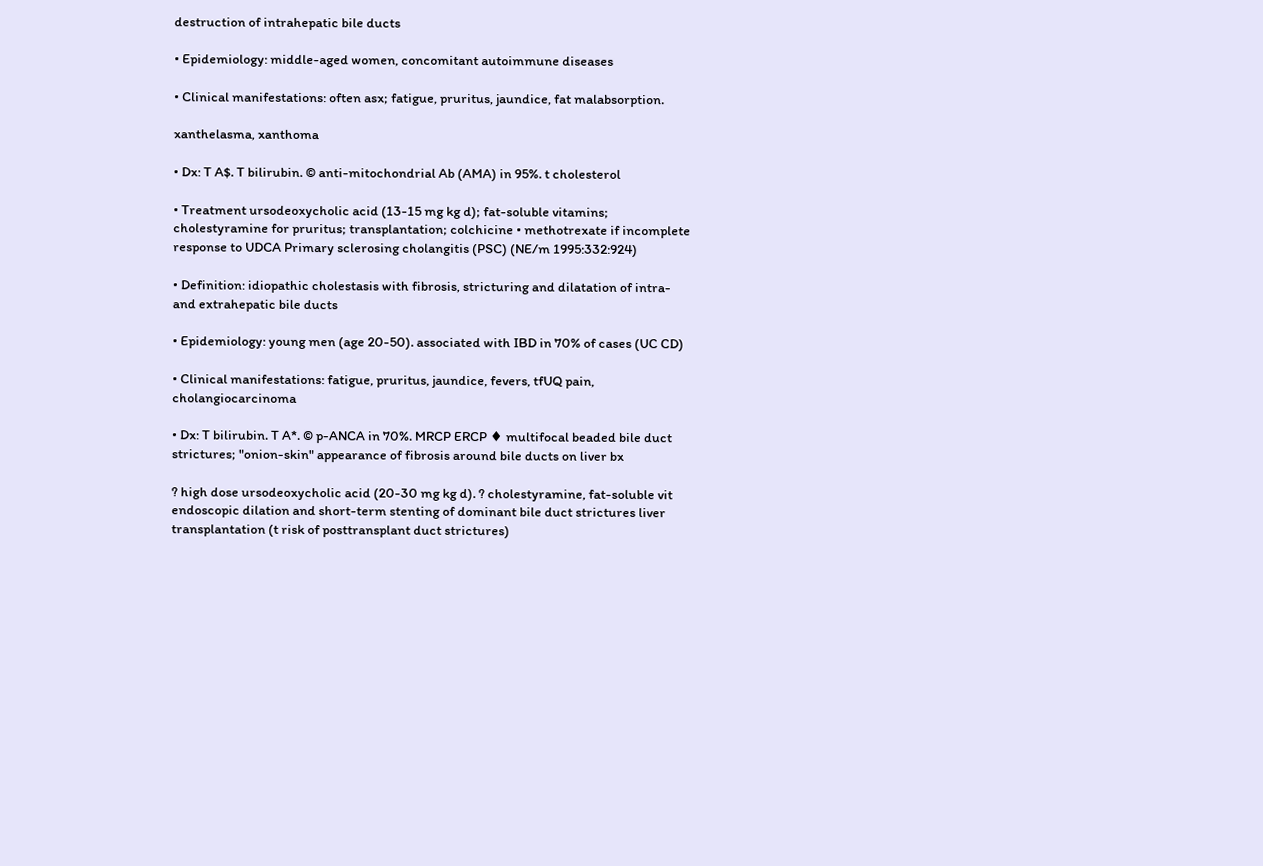destruction of intrahepatic bile ducts

• Epidemiology: middle-aged women, concomitant autoimmune diseases

• Clinical manifestations: often asx; fatigue, pruritus, jaundice, fat malabsorption.

xanthelasma, xanthoma

• Dx: T A$. T bilirubin. © anti-mitochondrial Ab (AMA) in 95%. t cholesterol

• Treatment ursodeoxycholic acid (13-15 mg kg d); fat-soluble vitamins; cholestyramine for pruritus; transplantation; colchicine • methotrexate if incomplete response to UDCA Primary sclerosing cholangitis (PSC) (NE/m 1995:332:924)

• Definition: idiopathic cholestasis with fibrosis, stricturing and dilatation of intra- and extrahepatic bile ducts

• Epidemiology: young men (age 20-50). associated with IBD in 70% of cases (UC CD)

• Clinical manifestations: fatigue, pruritus, jaundice, fevers, tfUQ pain, cholangiocarcinoma

• Dx: T bilirubin. T A*. © p-ANCA in 70%. MRCP ERCP ♦ multifocal beaded bile duct strictures; "onion-skin" appearance of fibrosis around bile ducts on liver bx

? high dose ursodeoxycholic acid (20-30 mg kg d). ? cholestyramine, fat-soluble vit endoscopic dilation and short-term stenting of dominant bile duct strictures liver transplantation (t risk of posttransplant duct strictures)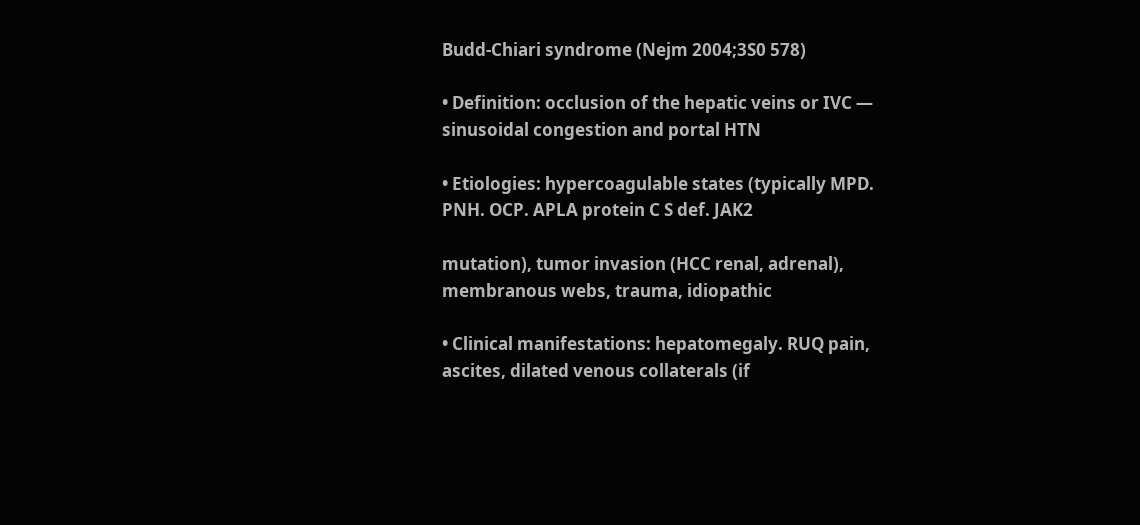Budd-Chiari syndrome (Nejm 2004;3S0 578)

• Definition: occlusion of the hepatic veins or IVC — sinusoidal congestion and portal HTN

• Etiologies: hypercoagulable states (typically MPD. PNH. OCP. APLA protein C S def. JAK2

mutation), tumor invasion (HCC renal, adrenal), membranous webs, trauma, idiopathic

• Clinical manifestations: hepatomegaly. RUQ pain, ascites, dilated venous collaterals (if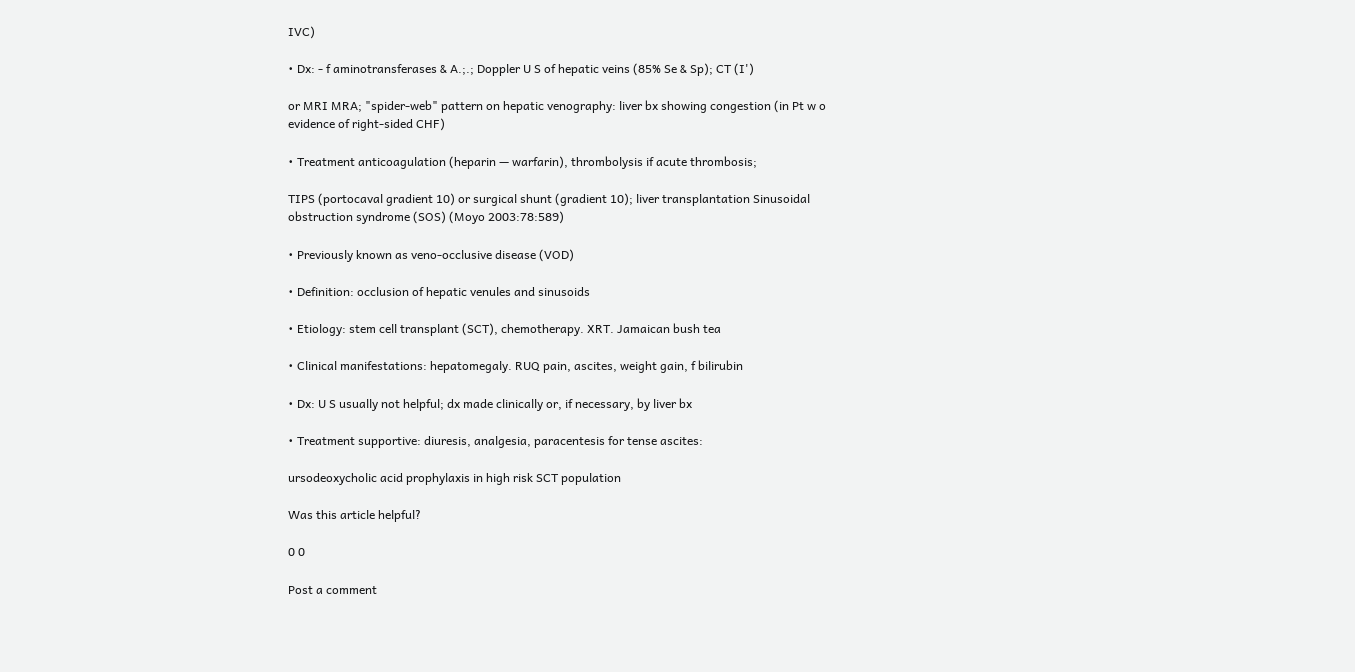IVC)

• Dx: - f aminotransferases & A.;.; Doppler U S of hepatic veins (85% Se & Sp); CT (I')

or MRI MRA; "spider-web" pattern on hepatic venography: liver bx showing congestion (in Pt w o evidence of right-sided CHF)

• Treatment anticoagulation (heparin — warfarin), thrombolysis if acute thrombosis;

TIPS (portocaval gradient 10) or surgical shunt (gradient 10); liver transplantation Sinusoidal obstruction syndrome (SOS) (Moyo 2003:78:589)

• Previously known as veno-occlusive disease (VOD)

• Definition: occlusion of hepatic venules and sinusoids

• Etiology: stem cell transplant (SCT), chemotherapy. XRT. Jamaican bush tea

• Clinical manifestations: hepatomegaly. RUQ pain, ascites, weight gain, f bilirubin

• Dx: U S usually not helpful; dx made clinically or, if necessary, by liver bx

• Treatment supportive: diuresis, analgesia, paracentesis for tense ascites:

ursodeoxycholic acid prophylaxis in high risk SCT population

Was this article helpful?

0 0

Post a comment